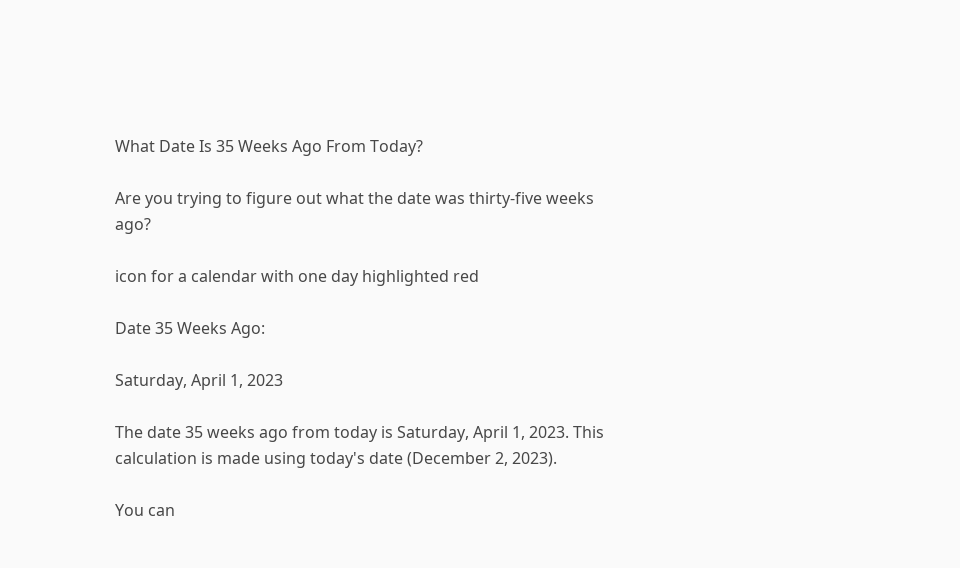What Date Is 35 Weeks Ago From Today?

Are you trying to figure out what the date was thirty-five weeks ago?

icon for a calendar with one day highlighted red

Date 35 Weeks Ago:

Saturday, April 1, 2023

The date 35 weeks ago from today is Saturday, April 1, 2023. This calculation is made using today's date (December 2, 2023).

You can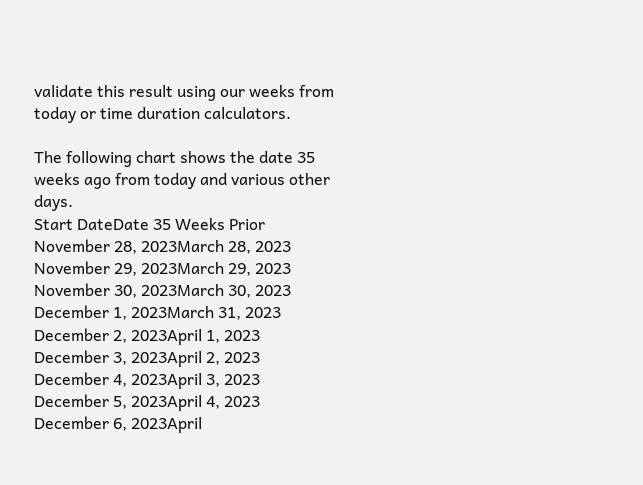validate this result using our weeks from today or time duration calculators.

The following chart shows the date 35 weeks ago from today and various other days.
Start DateDate 35 Weeks Prior
November 28, 2023March 28, 2023
November 29, 2023March 29, 2023
November 30, 2023March 30, 2023
December 1, 2023March 31, 2023
December 2, 2023April 1, 2023
December 3, 2023April 2, 2023
December 4, 2023April 3, 2023
December 5, 2023April 4, 2023
December 6, 2023April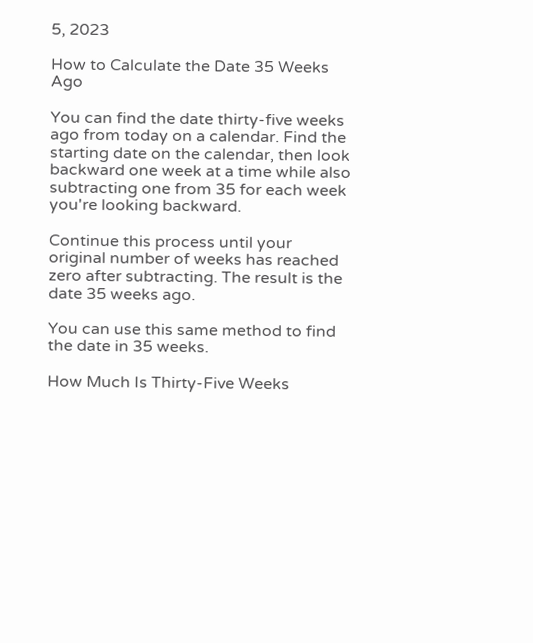5, 2023

How to Calculate the Date 35 Weeks Ago

You can find the date thirty-five weeks ago from today on a calendar. Find the starting date on the calendar, then look backward one week at a time while also subtracting one from 35 for each week you're looking backward.

Continue this process until your original number of weeks has reached zero after subtracting. The result is the date 35 weeks ago.

You can use this same method to find the date in 35 weeks.

How Much Is Thirty-Five Weeks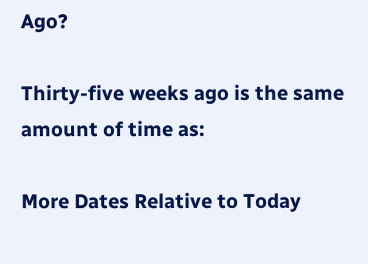Ago?

Thirty-five weeks ago is the same amount of time as:

More Dates Relative to Today